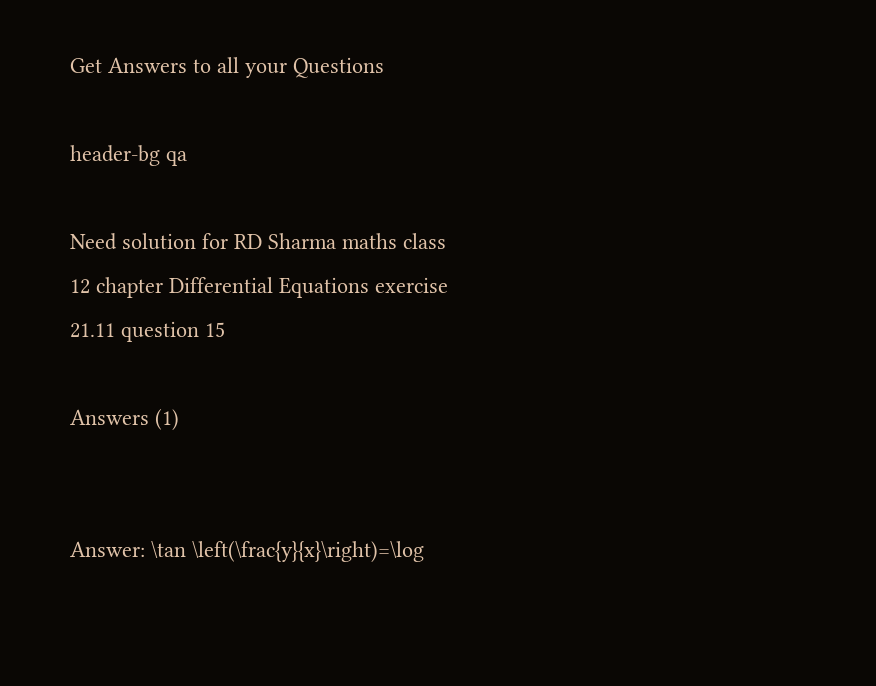Get Answers to all your Questions

header-bg qa

Need solution for RD Sharma maths class 12 chapter Differential Equations exercise 21.11 question 15

Answers (1)


Answer: \tan \left(\frac{y}{x}\right)=\log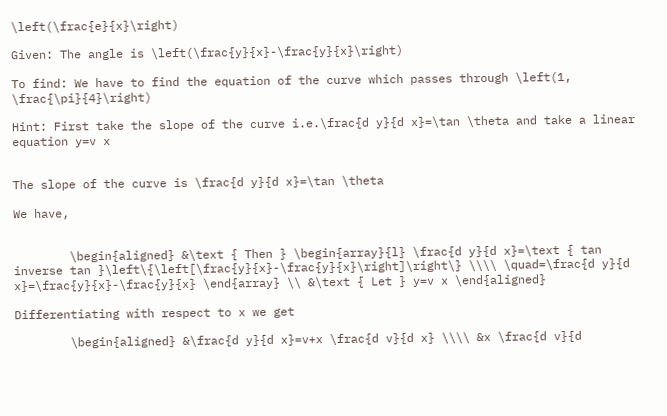\left(\frac{e}{x}\right)

Given: The angle is \left(\frac{y}{x}-\frac{y}{x}\right)

To find: We have to find the equation of the curve which passes through \left(1, \frac{\pi}{4}\right)

Hint: First take the slope of the curve i.e.\frac{d y}{d x}=\tan \theta and take a linear equation y=v x


The slope of the curve is \frac{d y}{d x}=\tan \theta

We have,


        \begin{aligned} &\text { Then } \begin{array}{l} \frac{d y}{d x}=\text { tan inverse tan }\left\{\left[\frac{y}{x}-\frac{y}{x}\right]\right\} \\\\ \quad=\frac{d y}{d x}=\frac{y}{x}-\frac{y}{x} \end{array} \\ &\text { Let } y=v x \end{aligned}

Differentiating with respect to x we get

        \begin{aligned} &\frac{d y}{d x}=v+x \frac{d v}{d x} \\\\ &x \frac{d v}{d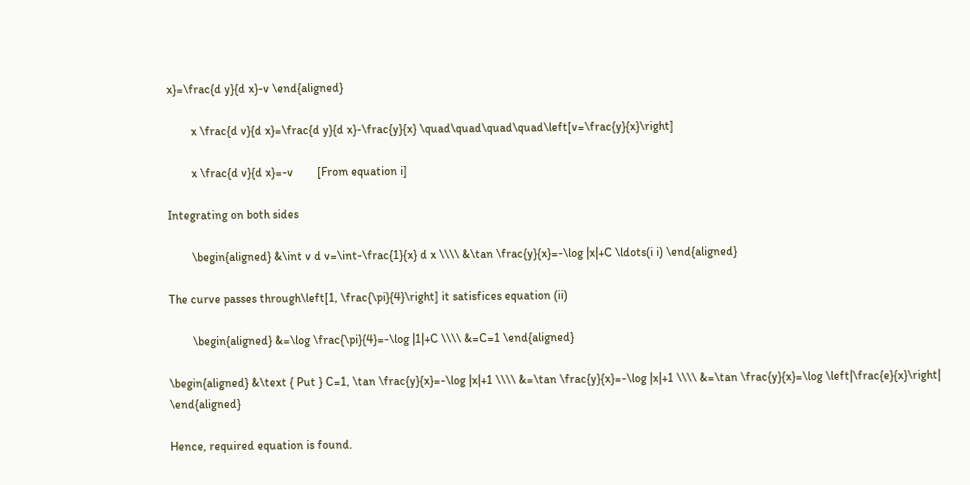x}=\frac{d y}{d x}-v \end{aligned}

        x \frac{d v}{d x}=\frac{d y}{d x}-\frac{y}{x} \quad\quad\quad\quad\left[v=\frac{y}{x}\right]

        x \frac{d v}{d x}=-v        [From equation i]

Integrating on both sides

        \begin{aligned} &\int v d v=\int-\frac{1}{x} d x \\\\ &\tan \frac{y}{x}=-\log |x|+C \ldots(i i) \end{aligned}

The curve passes through\left[1, \frac{\pi}{4}\right] it satisfices equation (ii)

        \begin{aligned} &=\log \frac{\pi}{4}=-\log |1|+C \\\\ &=C=1 \end{aligned}

\begin{aligned} &\text { Put } C=1, \tan \frac{y}{x}=-\log |x|+1 \\\\ &=\tan \frac{y}{x}=-\log |x|+1 \\\\ &=\tan \frac{y}{x}=\log \left|\frac{e}{x}\right| \end{aligned}

Hence, required equation is found.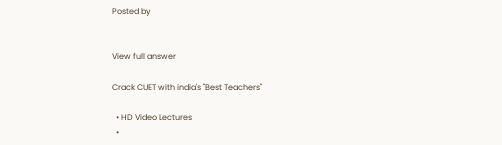Posted by


View full answer

Crack CUET with india's "Best Teachers"

  • HD Video Lectures
  •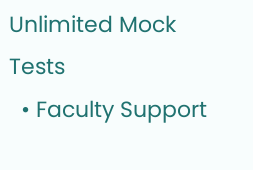Unlimited Mock Tests
  • Faculty Support